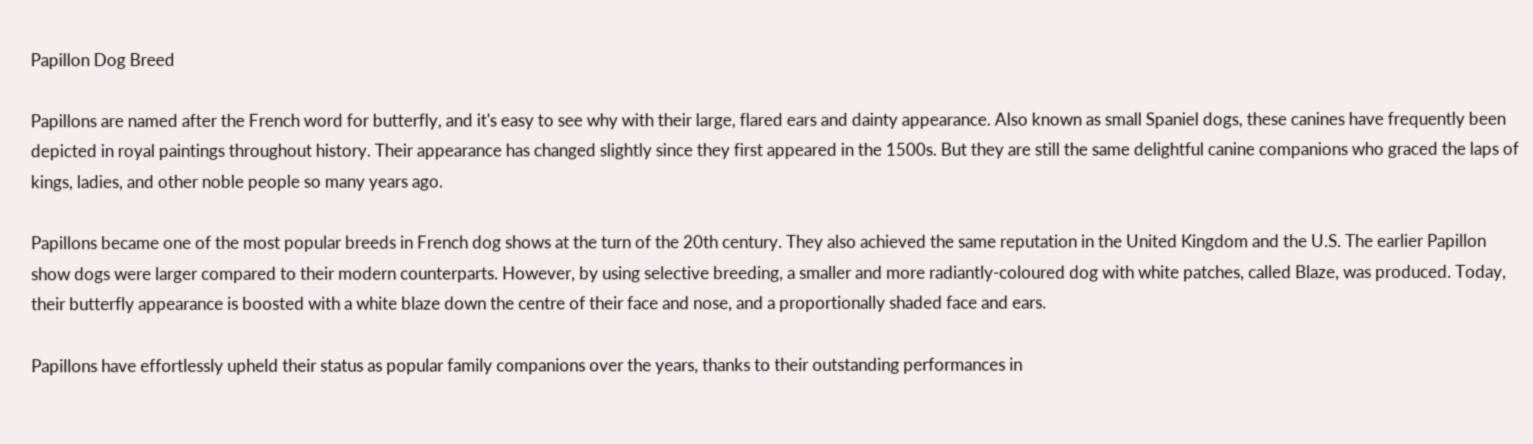Papillon Dog Breed

Papillons are named after the French word for butterfly, and it's easy to see why with their large, flared ears and dainty appearance. Also known as small Spaniel dogs, these canines have frequently been depicted in royal paintings throughout history. Their appearance has changed slightly since they first appeared in the 1500s. But they are still the same delightful canine companions who graced the laps of kings, ladies, and other noble people so many years ago.

Papillons became one of the most popular breeds in French dog shows at the turn of the 20th century. They also achieved the same reputation in the United Kingdom and the U.S. The earlier Papillon show dogs were larger compared to their modern counterparts. However, by using selective breeding, a smaller and more radiantly-coloured dog with white patches, called Blaze, was produced. Today, their butterfly appearance is boosted with a white blaze down the centre of their face and nose, and a proportionally shaded face and ears.

Papillons have effortlessly upheld their status as popular family companions over the years, thanks to their outstanding performances in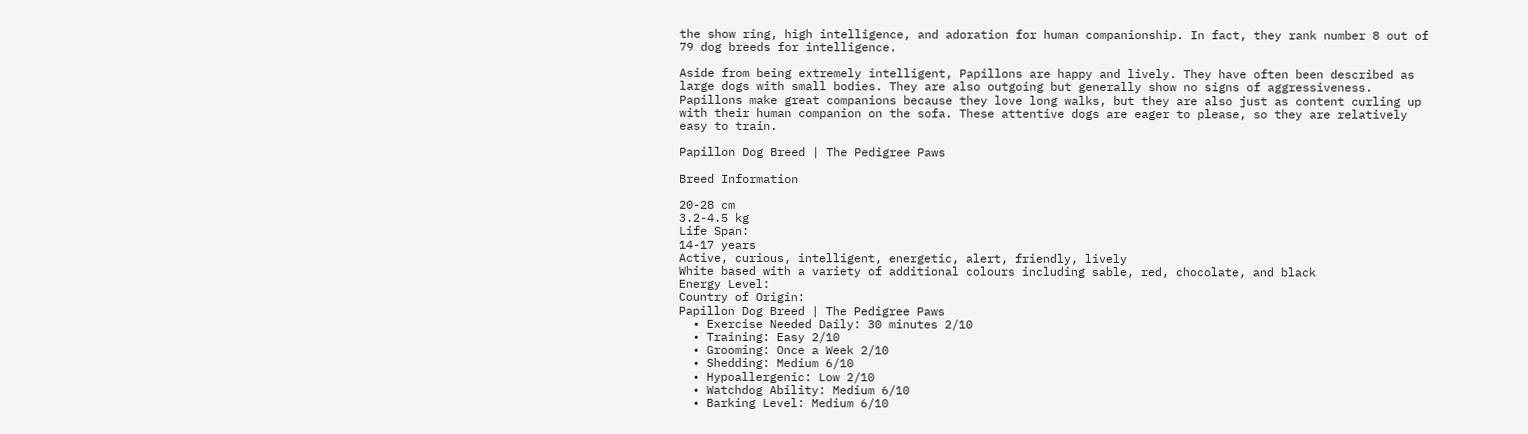the show ring, high intelligence, and adoration for human companionship. In fact, they rank number 8 out of 79 dog breeds for intelligence.

Aside from being extremely intelligent, Papillons are happy and lively. They have often been described as large dogs with small bodies. They are also outgoing but generally show no signs of aggressiveness. Papillons make great companions because they love long walks, but they are also just as content curling up with their human companion on the sofa. These attentive dogs are eager to please, so they are relatively easy to train.

Papillon Dog Breed | The Pedigree Paws

Breed Information

20-28 cm
3.2-4.5 kg
Life Span:
14-17 years
Active, curious, intelligent, energetic, alert, friendly, lively
White based with a variety of additional colours including sable, red, chocolate, and black
Energy Level:
Country of Origin:
Papillon Dog Breed | The Pedigree Paws
  • Exercise Needed Daily: 30 minutes 2/10
  • Training: Easy 2/10
  • Grooming: Once a Week 2/10
  • Shedding: Medium 6/10
  • Hypoallergenic: Low 2/10
  • Watchdog Ability: Medium 6/10
  • Barking Level: Medium 6/10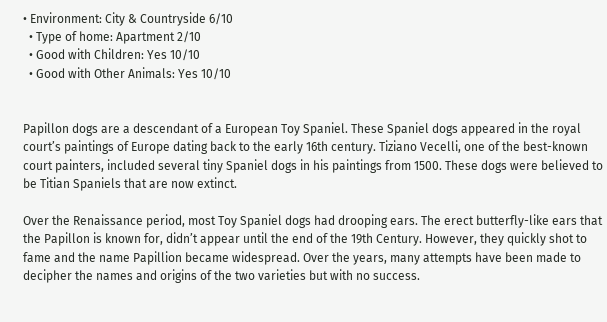• Environment: City & Countryside 6/10
  • Type of home: Apartment 2/10
  • Good with Children: Yes 10/10
  • Good with Other Animals: Yes 10/10


Papillon dogs are a descendant of a European Toy Spaniel. These Spaniel dogs appeared in the royal court’s paintings of Europe dating back to the early 16th century. Tiziano Vecelli, one of the best-known court painters, included several tiny Spaniel dogs in his paintings from 1500. These dogs were believed to be Titian Spaniels that are now extinct.

Over the Renaissance period, most Toy Spaniel dogs had drooping ears. The erect butterfly-like ears that the Papillon is known for, didn’t appear until the end of the 19th Century. However, they quickly shot to fame and the name Papillion became widespread. Over the years, many attempts have been made to decipher the names and origins of the two varieties but with no success.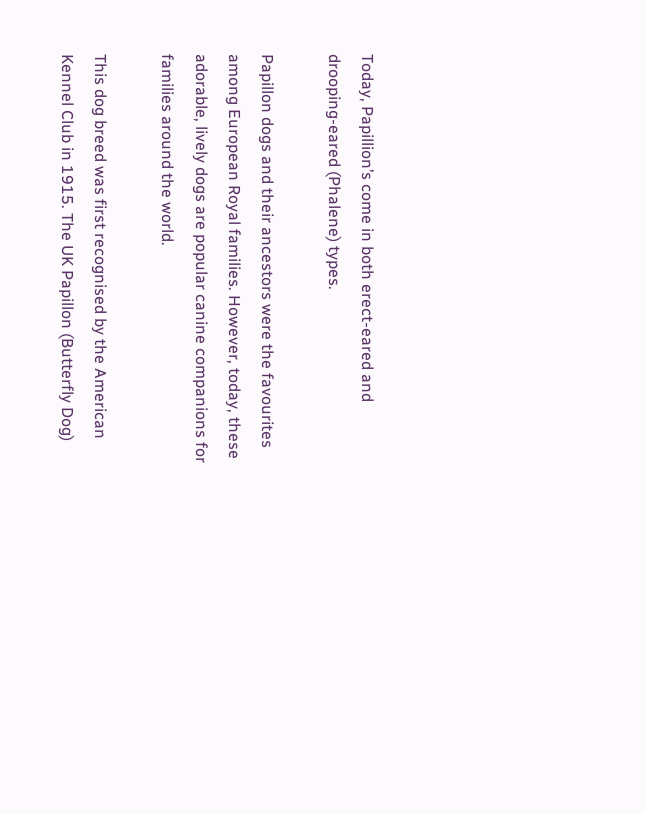Today, Papillion’s come in both erect-eared and drooping-eared (Phalene) types.

Papillon dogs and their ancestors were the favourites among European Royal families. However, today, these adorable, lively dogs are popular canine companions for families around the world.

This dog breed was first recognised by the American Kennel Club in 1915. The UK Papillon (Butterfly Dog)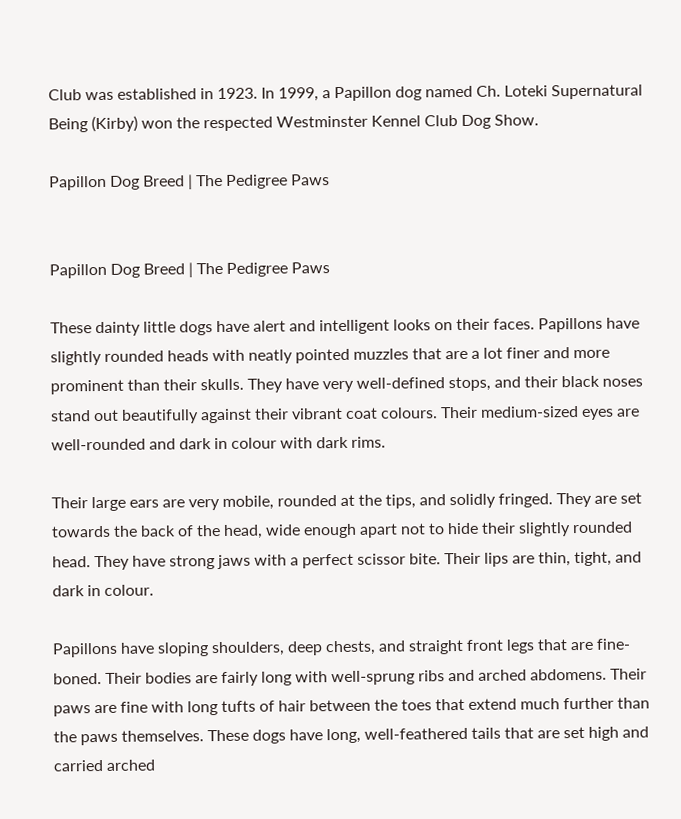Club was established in 1923. In 1999, a Papillon dog named Ch. Loteki Supernatural Being (Kirby) won the respected Westminster Kennel Club Dog Show.

Papillon Dog Breed | The Pedigree Paws


Papillon Dog Breed | The Pedigree Paws

These dainty little dogs have alert and intelligent looks on their faces. Papillons have slightly rounded heads with neatly pointed muzzles that are a lot finer and more prominent than their skulls. They have very well-defined stops, and their black noses stand out beautifully against their vibrant coat colours. Their medium-sized eyes are well-rounded and dark in colour with dark rims.

Their large ears are very mobile, rounded at the tips, and solidly fringed. They are set towards the back of the head, wide enough apart not to hide their slightly rounded head. They have strong jaws with a perfect scissor bite. Their lips are thin, tight, and dark in colour.

Papillons have sloping shoulders, deep chests, and straight front legs that are fine-boned. Their bodies are fairly long with well-sprung ribs and arched abdomens. Their paws are fine with long tufts of hair between the toes that extend much further than the paws themselves. These dogs have long, well-feathered tails that are set high and carried arched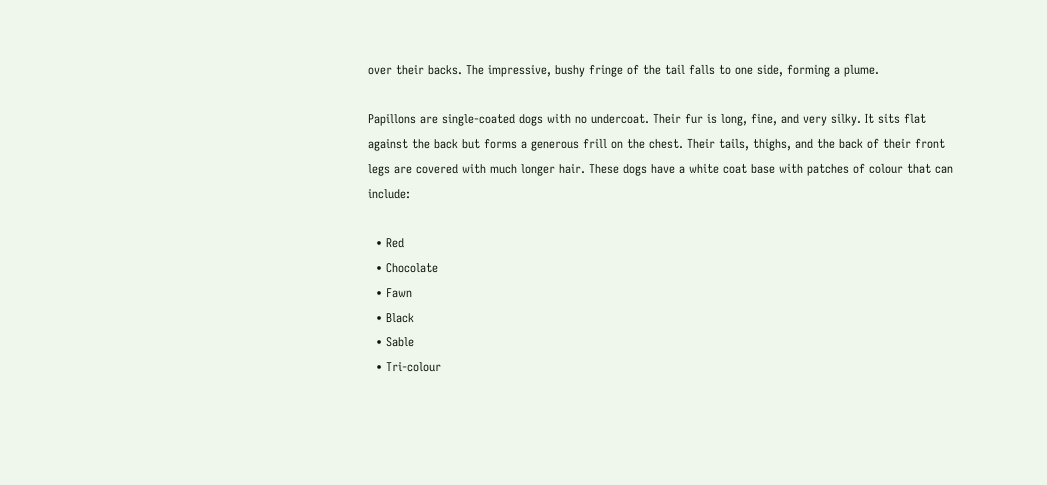over their backs. The impressive, bushy fringe of the tail falls to one side, forming a plume.

Papillons are single-coated dogs with no undercoat. Their fur is long, fine, and very silky. It sits flat against the back but forms a generous frill on the chest. Their tails, thighs, and the back of their front legs are covered with much longer hair. These dogs have a white coat base with patches of colour that can include:

  • Red
  • Chocolate
  • Fawn
  • Black
  • Sable
  • Tri-colour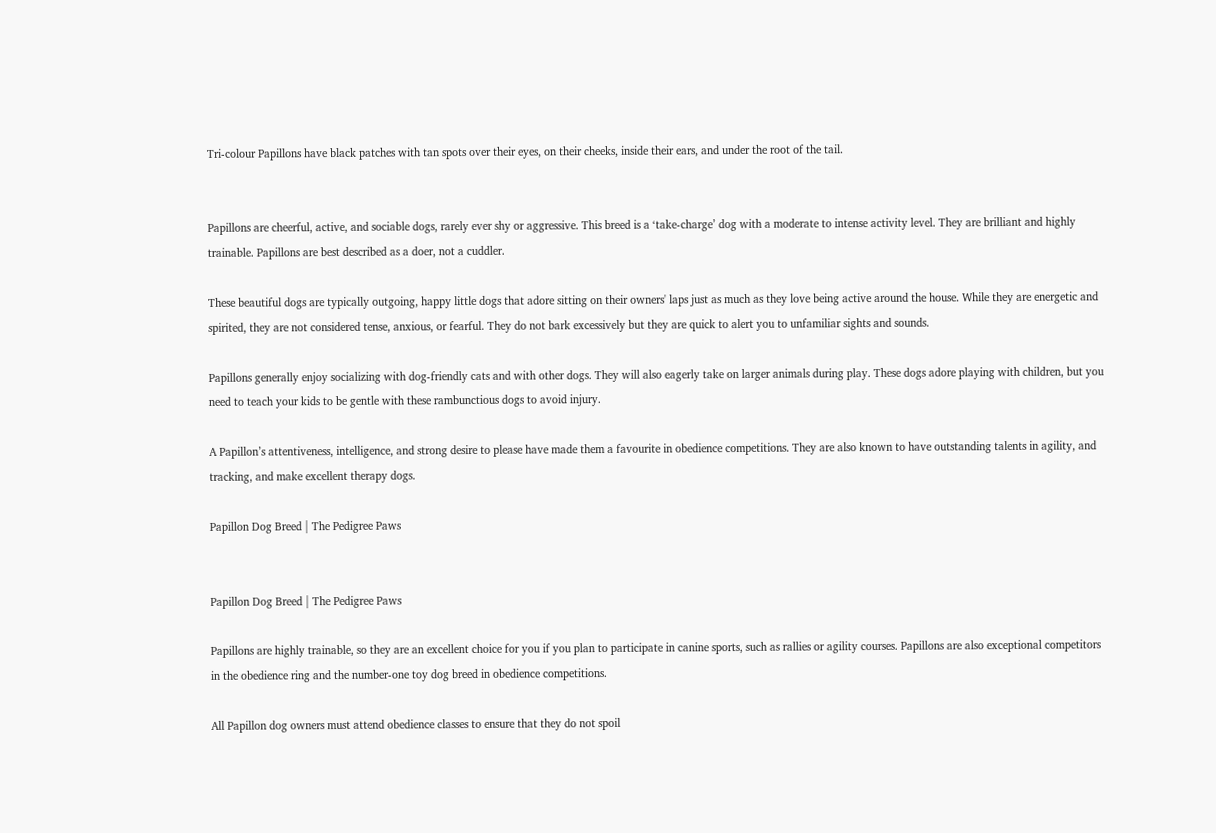Tri-colour Papillons have black patches with tan spots over their eyes, on their cheeks, inside their ears, and under the root of the tail.


Papillons are cheerful, active, and sociable dogs, rarely ever shy or aggressive. This breed is a ‘take-charge’ dog with a moderate to intense activity level. They are brilliant and highly trainable. Papillons are best described as a doer, not a cuddler.

These beautiful dogs are typically outgoing, happy little dogs that adore sitting on their owners' laps just as much as they love being active around the house. While they are energetic and spirited, they are not considered tense, anxious, or fearful. They do not bark excessively but they are quick to alert you to unfamiliar sights and sounds.

Papillons generally enjoy socializing with dog-friendly cats and with other dogs. They will also eagerly take on larger animals during play. These dogs adore playing with children, but you need to teach your kids to be gentle with these rambunctious dogs to avoid injury.

A Papillon’s attentiveness, intelligence, and strong desire to please have made them a favourite in obedience competitions. They are also known to have outstanding talents in agility, and tracking, and make excellent therapy dogs.

Papillon Dog Breed | The Pedigree Paws


Papillon Dog Breed | The Pedigree Paws

Papillons are highly trainable, so they are an excellent choice for you if you plan to participate in canine sports, such as rallies or agility courses. Papillons are also exceptional competitors in the obedience ring and the number-one toy dog breed in obedience competitions.

All Papillon dog owners must attend obedience classes to ensure that they do not spoil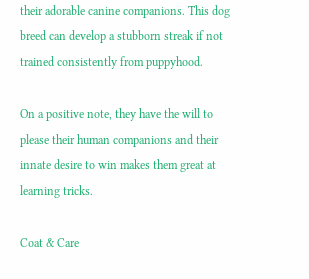their adorable canine companions. This dog breed can develop a stubborn streak if not trained consistently from puppyhood.

On a positive note, they have the will to please their human companions and their innate desire to win makes them great at learning tricks.

Coat & Care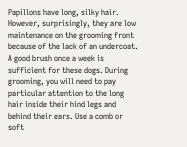Papillons have long, silky hair. However, surprisingly, they are low maintenance on the grooming front because of the lack of an undercoat. A good brush once a week is sufficient for these dogs. During grooming, you will need to pay particular attention to the long hair inside their hind legs and behind their ears. Use a comb or soft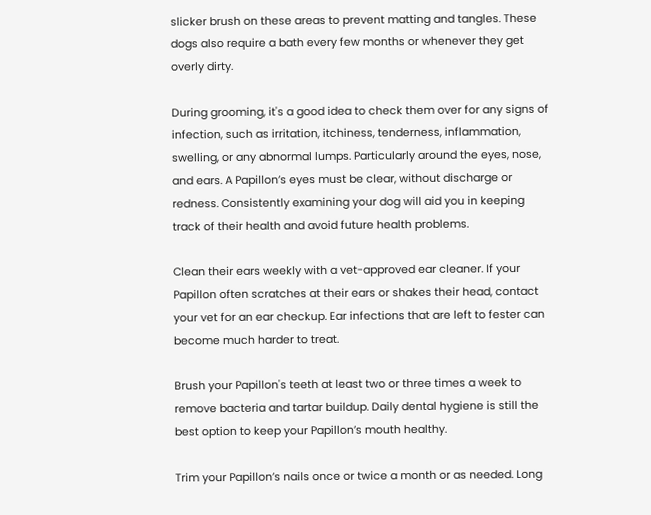slicker brush on these areas to prevent matting and tangles. These dogs also require a bath every few months or whenever they get overly dirty.

During grooming, it's a good idea to check them over for any signs of infection, such as irritation, itchiness, tenderness, inflammation, swelling, or any abnormal lumps. Particularly around the eyes, nose, and ears. A Papillon’s eyes must be clear, without discharge or redness. Consistently examining your dog will aid you in keeping track of their health and avoid future health problems.

Clean their ears weekly with a vet-approved ear cleaner. If your Papillon often scratches at their ears or shakes their head, contact your vet for an ear checkup. Ear infections that are left to fester can become much harder to treat.

Brush your Papillon's teeth at least two or three times a week to remove bacteria and tartar buildup. Daily dental hygiene is still the best option to keep your Papillon’s mouth healthy.

Trim your Papillon’s nails once or twice a month or as needed. Long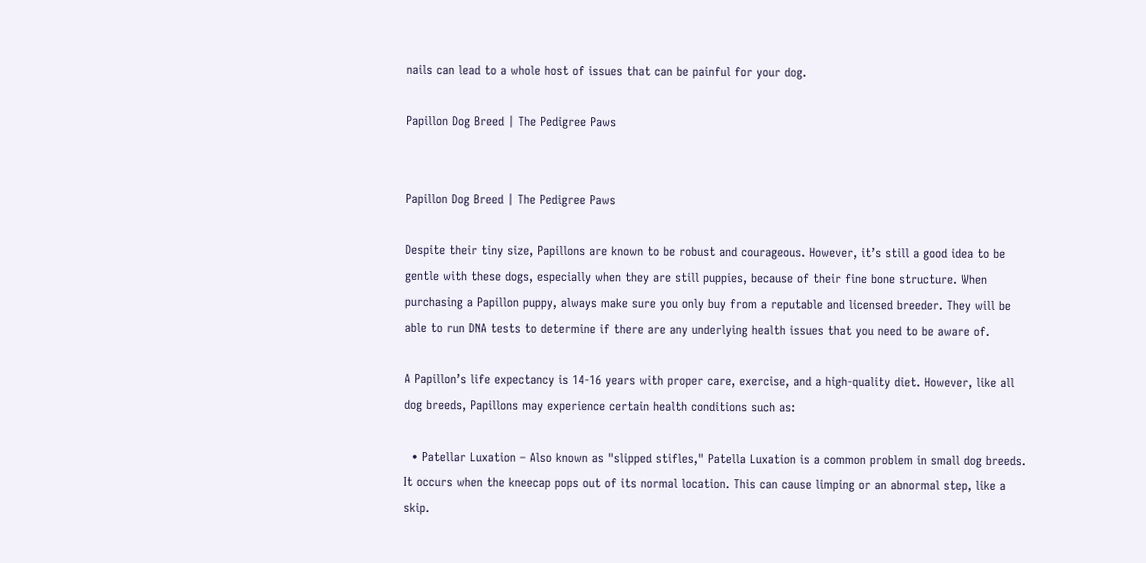nails can lead to a whole host of issues that can be painful for your dog.

Papillon Dog Breed | The Pedigree Paws


Papillon Dog Breed | The Pedigree Paws

Despite their tiny size, Papillons are known to be robust and courageous. However, it’s still a good idea to be gentle with these dogs, especially when they are still puppies, because of their fine bone structure. When purchasing a Papillon puppy, always make sure you only buy from a reputable and licensed breeder. They will be able to run DNA tests to determine if there are any underlying health issues that you need to be aware of.

A Papillon’s life expectancy is 14-16 years with proper care, exercise, and a high-quality diet. However, like all dog breeds, Papillons may experience certain health conditions such as:

  • Patellar Luxation – Also known as "slipped stifles," Patella Luxation is a common problem in small dog breeds. It occurs when the kneecap pops out of its normal location. This can cause limping or an abnormal step, like a skip.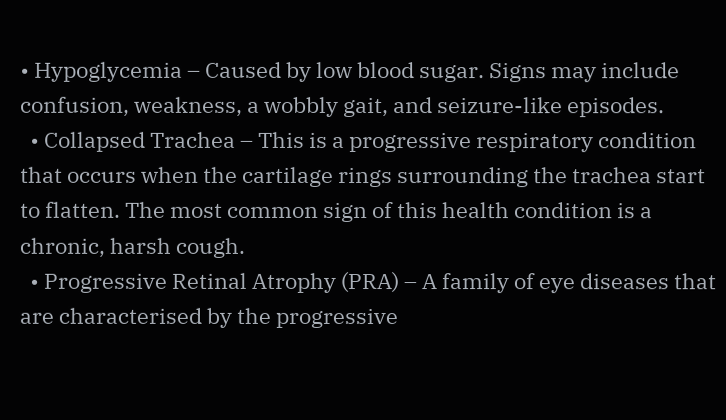• Hypoglycemia – Caused by low blood sugar. Signs may include confusion, weakness, a wobbly gait, and seizure-like episodes.
  • Collapsed Trachea – This is a progressive respiratory condition that occurs when the cartilage rings surrounding the trachea start to flatten. The most common sign of this health condition is a chronic, harsh cough.
  • Progressive Retinal Atrophy (PRA) – A family of eye diseases that are characterised by the progressive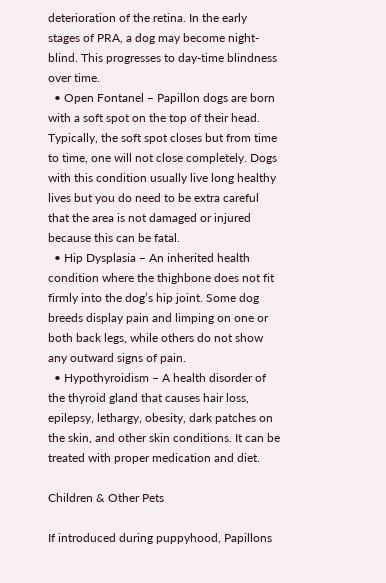deterioration of the retina. In the early stages of PRA, a dog may become night-blind. This progresses to day-time blindness over time.
  • Open Fontanel – Papillon dogs are born with a soft spot on the top of their head. Typically, the soft spot closes but from time to time, one will not close completely. Dogs with this condition usually live long healthy lives but you do need to be extra careful that the area is not damaged or injured because this can be fatal.
  • Hip Dysplasia – An inherited health condition where the thighbone does not fit firmly into the dog’s hip joint. Some dog breeds display pain and limping on one or both back legs, while others do not show any outward signs of pain.
  • Hypothyroidism – A health disorder of the thyroid gland that causes hair loss, epilepsy, lethargy, obesity, dark patches on the skin, and other skin conditions. It can be treated with proper medication and diet.

Children & Other Pets

If introduced during puppyhood, Papillons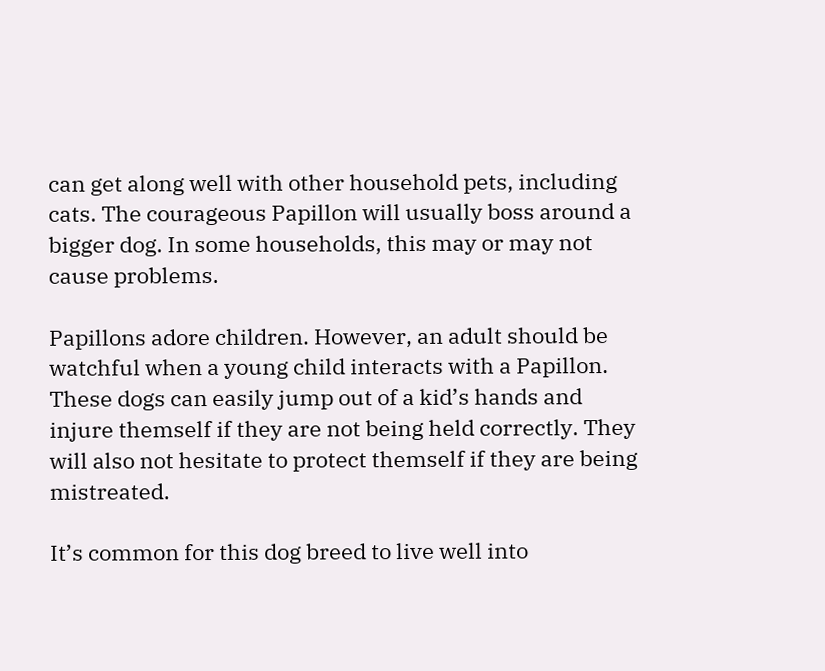can get along well with other household pets, including cats. The courageous Papillon will usually boss around a bigger dog. In some households, this may or may not cause problems.

Papillons adore children. However, an adult should be watchful when a young child interacts with a Papillon. These dogs can easily jump out of a kid’s hands and injure themself if they are not being held correctly. They will also not hesitate to protect themself if they are being mistreated.

It’s common for this dog breed to live well into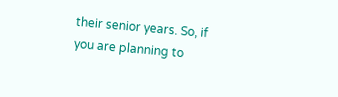their senior years. So, if you are planning to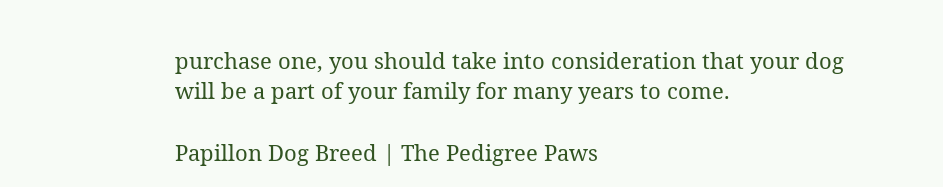purchase one, you should take into consideration that your dog will be a part of your family for many years to come.

Papillon Dog Breed | The Pedigree Paws